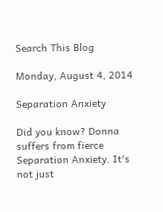Search This Blog

Monday, August 4, 2014

Separation Anxiety

Did you know? Donna suffers from fierce Separation Anxiety. It's not just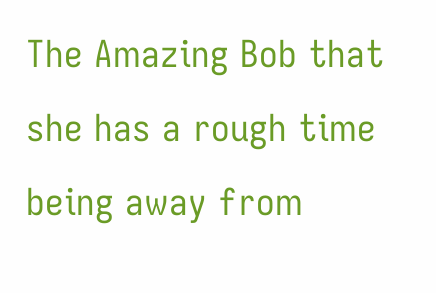The Amazing Bob that she has a rough time being away from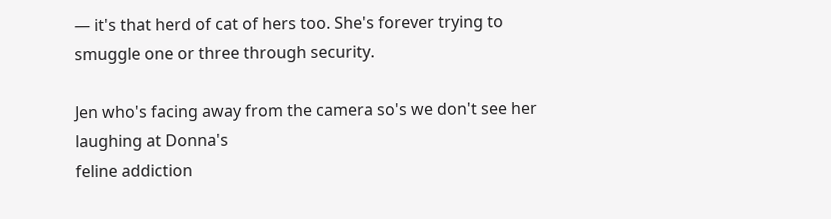— it's that herd of cat of hers too. She's forever trying to smuggle one or three through security.

Jen who's facing away from the camera so's we don't see her laughing at Donna's
feline addiction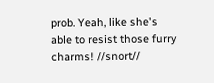prob. Yeah, like she's able to resist those furry charms! //snort//